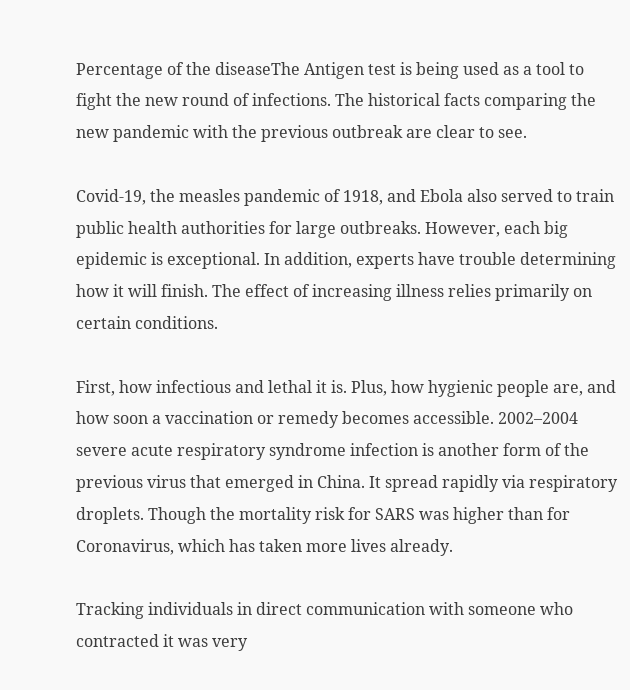Percentage of the diseaseThe Antigen test is being used as a tool to fight the new round of infections. The historical facts comparing the new pandemic with the previous outbreak are clear to see.

Covid-19, the measles pandemic of 1918, and Ebola also served to train public health authorities for large outbreaks. However, each big epidemic is exceptional. In addition, experts have trouble determining how it will finish. The effect of increasing illness relies primarily on certain conditions.

First, how infectious and lethal it is. Plus, how hygienic people are, and how soon a vaccination or remedy becomes accessible. 2002–2004 severe acute respiratory syndrome infection is another form of the previous virus that emerged in China. It spread rapidly via respiratory droplets. Though the mortality risk for SARS was higher than for Coronavirus, which has taken more lives already.

Tracking individuals in direct communication with someone who contracted it was very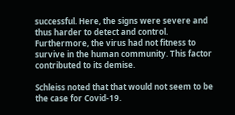successful. Here, the signs were severe and thus harder to detect and control. Furthermore, the virus had not fitness to survive in the human community. This factor contributed to its demise.

Schleiss noted that that would not seem to be the case for Covid-19.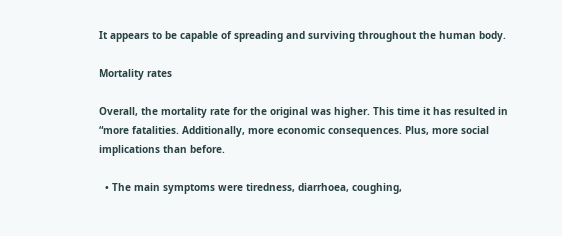It appears to be capable of spreading and surviving throughout the human body.

Mortality rates

Overall, the mortality rate for the original was higher. This time it has resulted in “more fatalities. Additionally, more economic consequences. Plus, more social implications than before.

  • The main symptoms were tiredness, diarrhoea, coughing,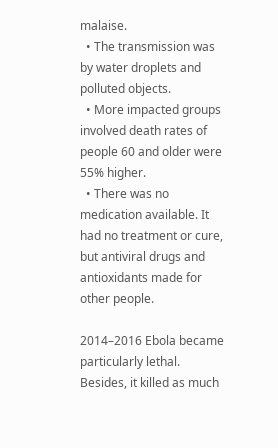malaise.
  • The transmission was by water droplets and polluted objects.
  • More impacted groups involved death rates of people 60 and older were 55% higher.
  • There was no medication available. It had no treatment or cure, but antiviral drugs and antioxidants made for other people.

2014–2016 Ebola became particularly lethal. Besides, it killed as much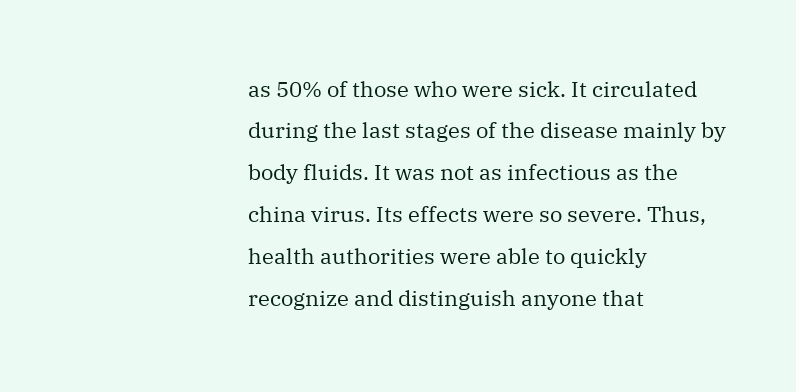as 50% of those who were sick. It circulated during the last stages of the disease mainly by body fluids. It was not as infectious as the china virus. Its effects were so severe. Thus, health authorities were able to quickly recognize and distinguish anyone that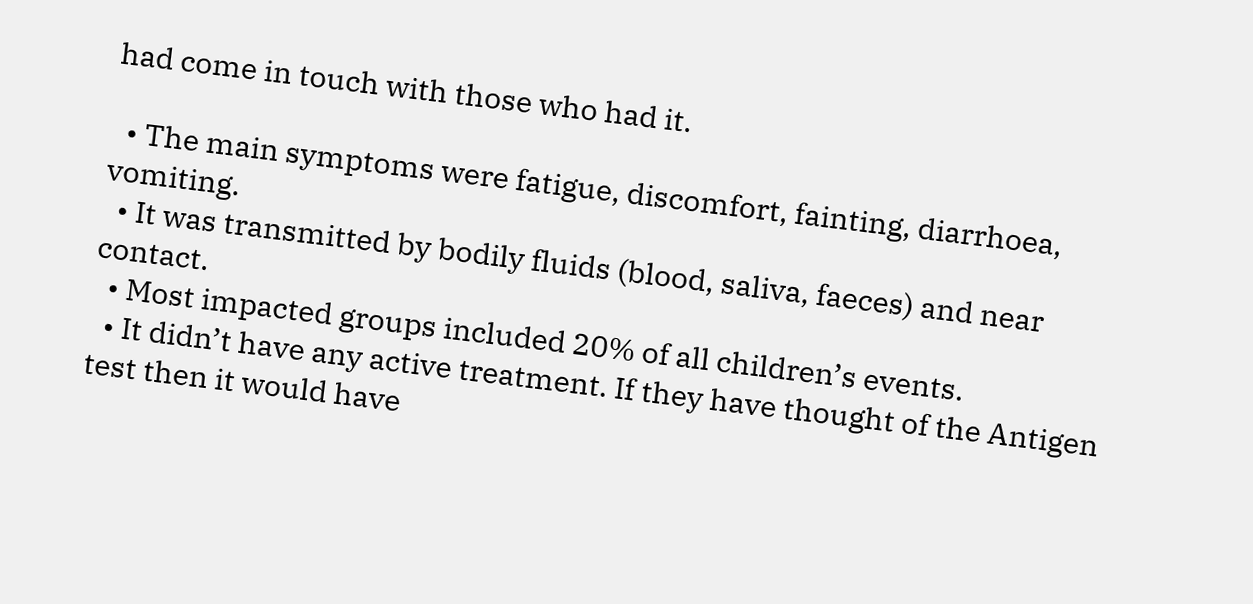had come in touch with those who had it.

  • The main symptoms were fatigue, discomfort, fainting, diarrhoea, vomiting.
  • It was transmitted by bodily fluids (blood, saliva, faeces) and near contact.
  • Most impacted groups included 20% of all children’s events.
  • It didn’t have any active treatment. If they have thought of the Antigen test then it would have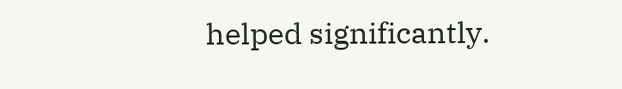helped significantly.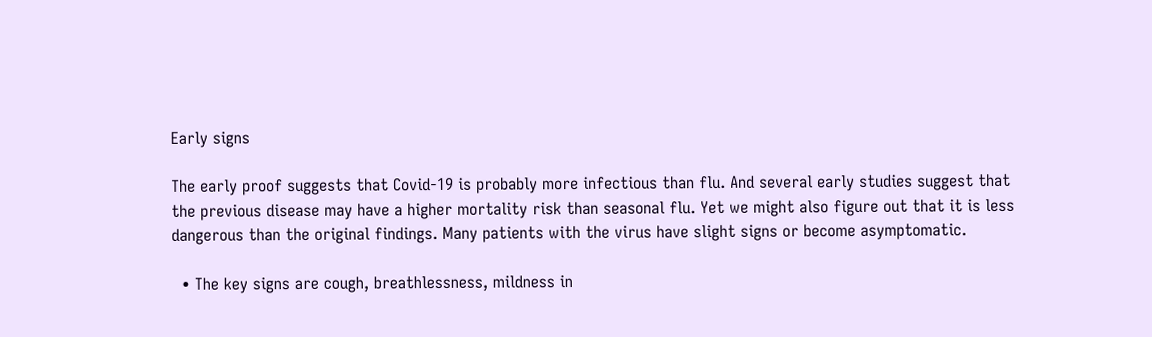Early signs

The early proof suggests that Covid-19 is probably more infectious than flu. And several early studies suggest that the previous disease may have a higher mortality risk than seasonal flu. Yet we might also figure out that it is less dangerous than the original findings. Many patients with the virus have slight signs or become asymptomatic.

  • The key signs are cough, breathlessness, mildness in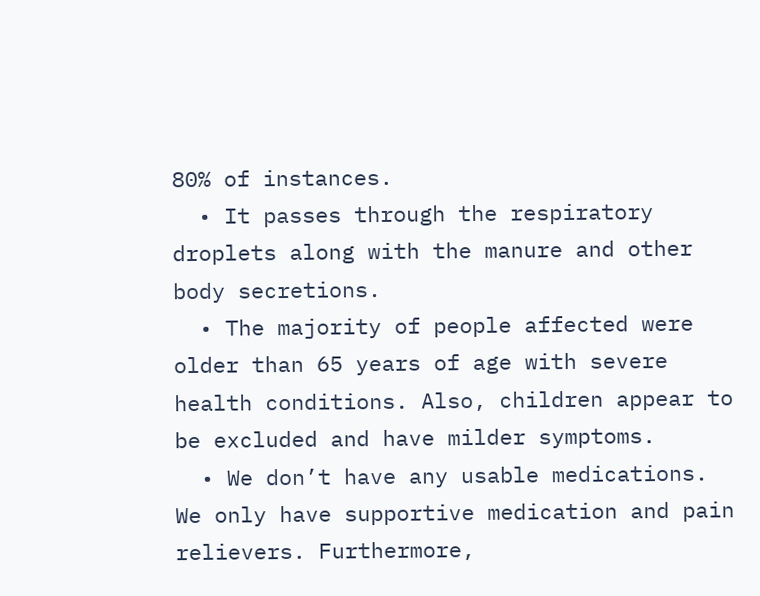80% of instances.
  • It passes through the respiratory droplets along with the manure and other body secretions.
  • The majority of people affected were older than 65 years of age with severe health conditions. Also, children appear to be excluded and have milder symptoms.
  • We don’t have any usable medications. We only have supportive medication and pain relievers. Furthermore,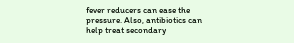fever reducers can ease the pressure. Also, antibiotics can help treat secondary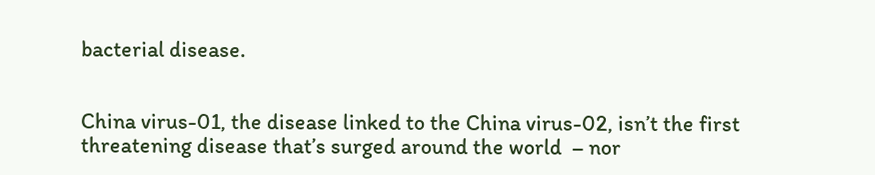bacterial disease.


China virus-01, the disease linked to the China virus-02, isn’t the first threatening disease that’s surged around the world  – nor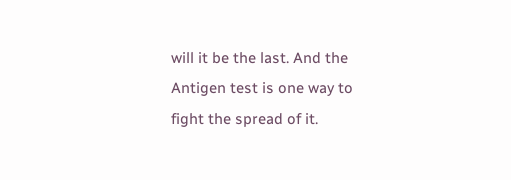will it be the last. And the Antigen test is one way to fight the spread of it.